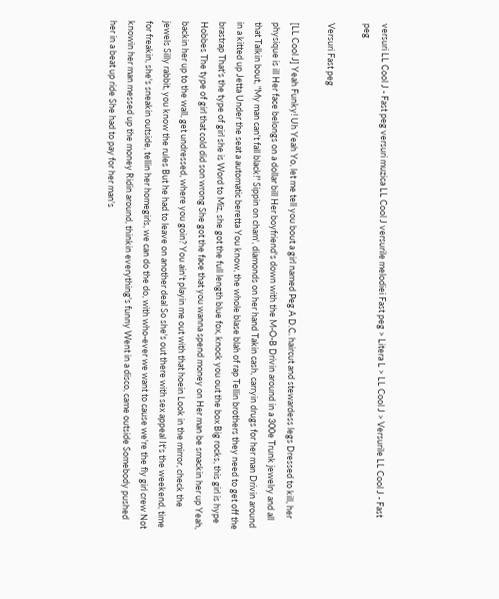versuri LL Cool J - Fast peg versuri muzica LL Cool J versurile melodiei Fast peg > Litera L > LL Cool J > Versurile LL Cool J - Fast peg

Versuri Fast peg

[LL Cool J] Yeah Funky! Uh Yeah Yo, let me tell you bout a girl named Peg A D.C. haircut and stewardess legs Dressed to kill, her physique is ill Her face belongs on a dollar bill Her boyfriend's down with the M-O-B Drivin around in a 300e Trunk jewelry and all that Talkin bout, "My man can't fall black!" Sippin on cham', diamonds on her hand Takin cash, carryin drugs for her man Drivin around in a kitted up Jetta Under the seat a automatic beretta You know, the whole blase blah of rap Tellin brothers they need to get off the brastrap That's the type of girl she is Word to Miz, she got the full length blue fox, knock you out the box Big rocks, this girl is hype Hobbes The type of girl that cold did son wrong She got the face that you wanna spend money on Her man be smackin her up Yeah, backin her up to the wall, get undressed, where you goin? You ain't playin me out with that hoein Look in the mirror, check the jewels Silly rabbit, you know the rules But he had to leave on another deal So she's out there with sex appeal It's the weekend, time for freakin, she's sneakin outside, tellin her homegirls, we can do the do, with who-ever we want to cause we're the fly girl crew Not knowin her man messed up the money Ridin around, thinkin everything's funny Went in a disco, came outside Somebody pushed her in a beat up ride She had to pay for her man's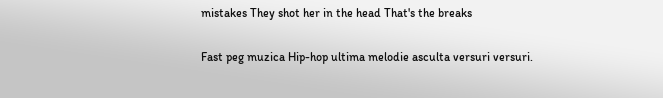mistakes They shot her in the head That's the breaks

Fast peg muzica Hip-hop ultima melodie asculta versuri versuri.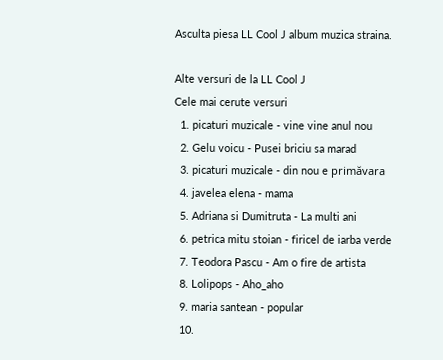Asculta piesa LL Cool J album muzica straina.

Alte versuri de la LL Cool J
Cele mai cerute versuri
  1. picaturi muzicale - vine vine anul nou
  2. Gelu voicu - Pusei briciu sa marad
  3. picaturi muzicale - din nou e primăvara
  4. javelea elena - mama
  5. Adriana si Dumitruta - La multi ani
  6. petrica mitu stoian - firicel de iarba verde
  7. Teodora Pascu - Am o fire de artista
  8. Lolipops - Aho_aho
  9. maria santean - popular
  10.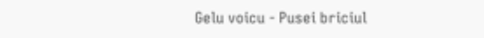Gelu voicu - Pusei briciul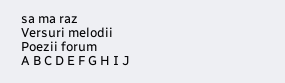sa ma raz
Versuri melodii Poezii forum
A B C D E F G H I J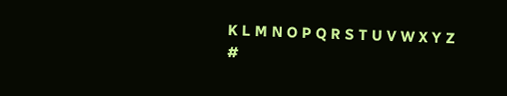K L M N O P Q R S T U V W X Y Z #